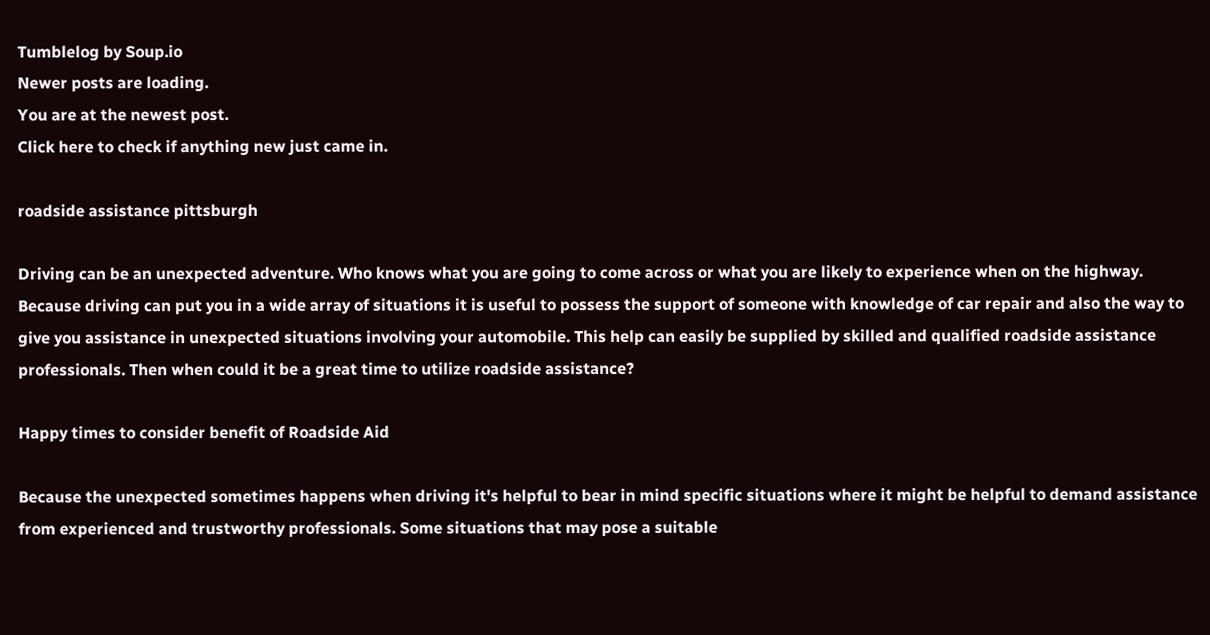Tumblelog by Soup.io
Newer posts are loading.
You are at the newest post.
Click here to check if anything new just came in.

roadside assistance pittsburgh

Driving can be an unexpected adventure. Who knows what you are going to come across or what you are likely to experience when on the highway. Because driving can put you in a wide array of situations it is useful to possess the support of someone with knowledge of car repair and also the way to give you assistance in unexpected situations involving your automobile. This help can easily be supplied by skilled and qualified roadside assistance professionals. Then when could it be a great time to utilize roadside assistance?

Happy times to consider benefit of Roadside Aid

Because the unexpected sometimes happens when driving it's helpful to bear in mind specific situations where it might be helpful to demand assistance from experienced and trustworthy professionals. Some situations that may pose a suitable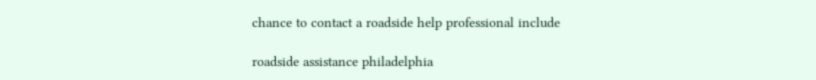chance to contact a roadside help professional include

roadside assistance philadelphia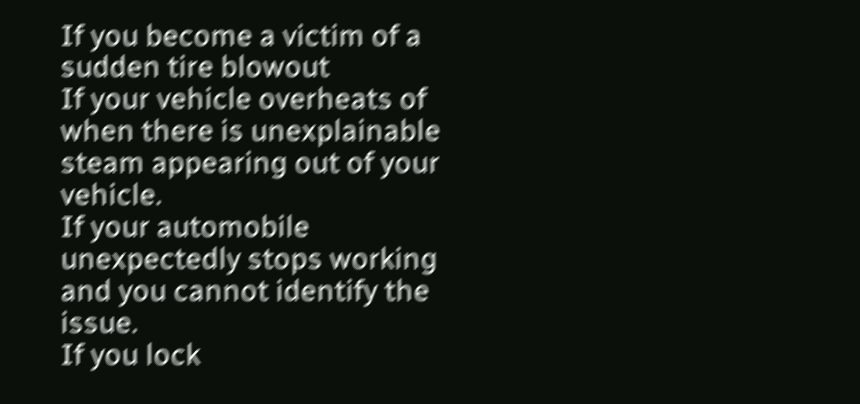If you become a victim of a sudden tire blowout
If your vehicle overheats of when there is unexplainable steam appearing out of your vehicle.
If your automobile unexpectedly stops working and you cannot identify the issue.
If you lock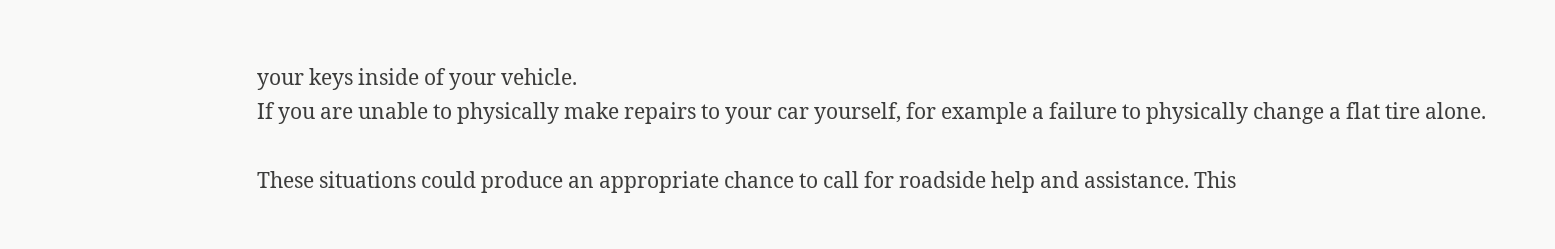your keys inside of your vehicle.
If you are unable to physically make repairs to your car yourself, for example a failure to physically change a flat tire alone.

These situations could produce an appropriate chance to call for roadside help and assistance. This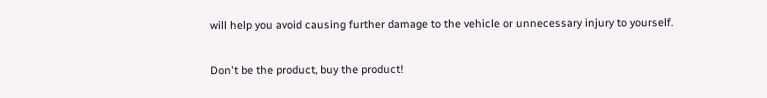will help you avoid causing further damage to the vehicle or unnecessary injury to yourself.

Don't be the product, buy the product!